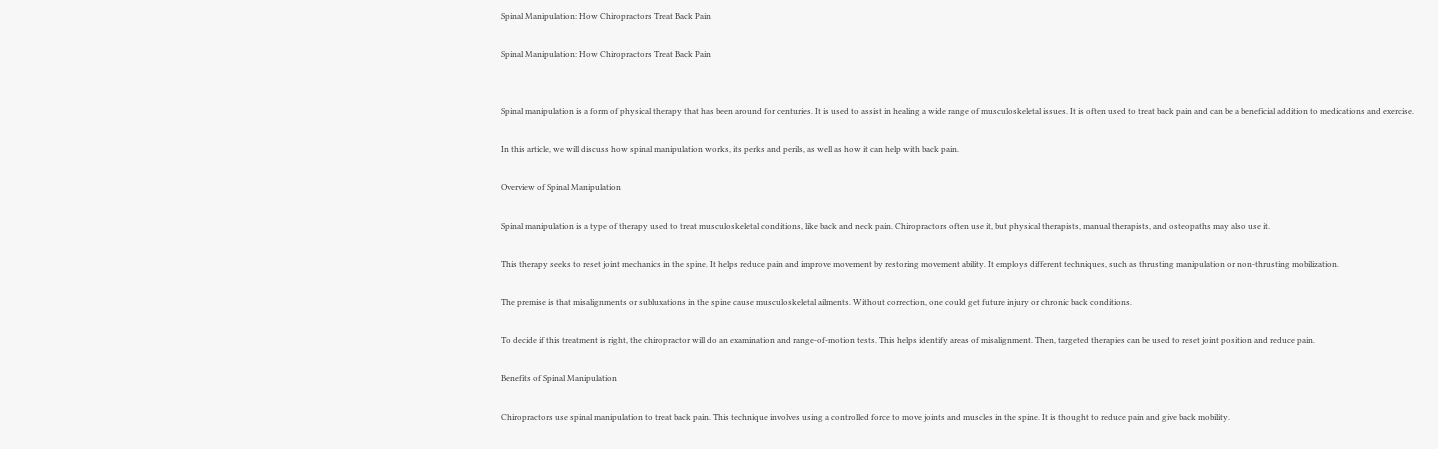Spinal Manipulation: How Chiropractors Treat Back Pain

Spinal Manipulation: How Chiropractors Treat Back Pain


Spinal manipulation is a form of physical therapy that has been around for centuries. It is used to assist in healing a wide range of musculoskeletal issues. It is often used to treat back pain and can be a beneficial addition to medications and exercise.

In this article, we will discuss how spinal manipulation works, its perks and perils, as well as how it can help with back pain.

Overview of Spinal Manipulation

Spinal manipulation is a type of therapy used to treat musculoskeletal conditions, like back and neck pain. Chiropractors often use it, but physical therapists, manual therapists, and osteopaths may also use it.

This therapy seeks to reset joint mechanics in the spine. It helps reduce pain and improve movement by restoring movement ability. It employs different techniques, such as thrusting manipulation or non-thrusting mobilization.

The premise is that misalignments or subluxations in the spine cause musculoskeletal ailments. Without correction, one could get future injury or chronic back conditions.

To decide if this treatment is right, the chiropractor will do an examination and range-of-motion tests. This helps identify areas of misalignment. Then, targeted therapies can be used to reset joint position and reduce pain.

Benefits of Spinal Manipulation

Chiropractors use spinal manipulation to treat back pain. This technique involves using a controlled force to move joints and muscles in the spine. It is thought to reduce pain and give back mobility.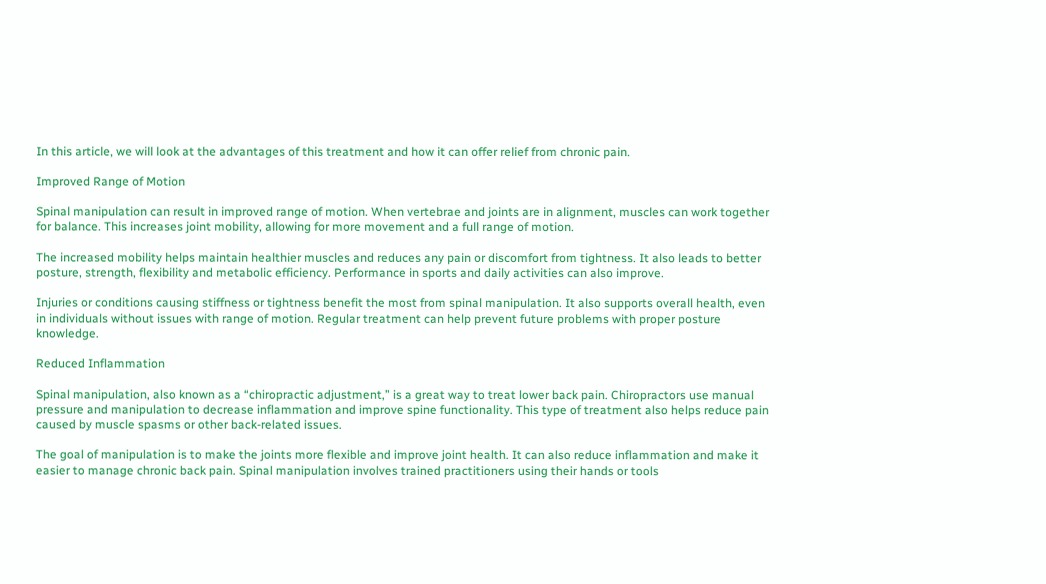In this article, we will look at the advantages of this treatment and how it can offer relief from chronic pain.

Improved Range of Motion

Spinal manipulation can result in improved range of motion. When vertebrae and joints are in alignment, muscles can work together for balance. This increases joint mobility, allowing for more movement and a full range of motion.

The increased mobility helps maintain healthier muscles and reduces any pain or discomfort from tightness. It also leads to better posture, strength, flexibility and metabolic efficiency. Performance in sports and daily activities can also improve.

Injuries or conditions causing stiffness or tightness benefit the most from spinal manipulation. It also supports overall health, even in individuals without issues with range of motion. Regular treatment can help prevent future problems with proper posture knowledge.

Reduced Inflammation

Spinal manipulation, also known as a “chiropractic adjustment,” is a great way to treat lower back pain. Chiropractors use manual pressure and manipulation to decrease inflammation and improve spine functionality. This type of treatment also helps reduce pain caused by muscle spasms or other back-related issues.

The goal of manipulation is to make the joints more flexible and improve joint health. It can also reduce inflammation and make it easier to manage chronic back pain. Spinal manipulation involves trained practitioners using their hands or tools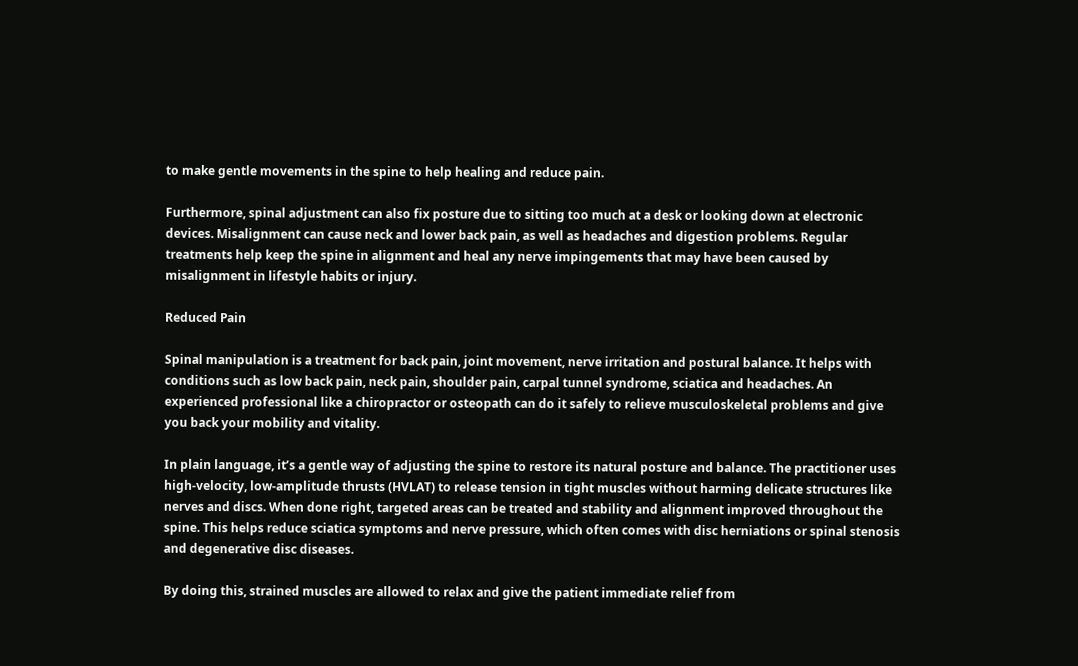to make gentle movements in the spine to help healing and reduce pain.

Furthermore, spinal adjustment can also fix posture due to sitting too much at a desk or looking down at electronic devices. Misalignment can cause neck and lower back pain, as well as headaches and digestion problems. Regular treatments help keep the spine in alignment and heal any nerve impingements that may have been caused by misalignment in lifestyle habits or injury.

Reduced Pain

Spinal manipulation is a treatment for back pain, joint movement, nerve irritation and postural balance. It helps with conditions such as low back pain, neck pain, shoulder pain, carpal tunnel syndrome, sciatica and headaches. An experienced professional like a chiropractor or osteopath can do it safely to relieve musculoskeletal problems and give you back your mobility and vitality.

In plain language, it’s a gentle way of adjusting the spine to restore its natural posture and balance. The practitioner uses high-velocity, low-amplitude thrusts (HVLAT) to release tension in tight muscles without harming delicate structures like nerves and discs. When done right, targeted areas can be treated and stability and alignment improved throughout the spine. This helps reduce sciatica symptoms and nerve pressure, which often comes with disc herniations or spinal stenosis and degenerative disc diseases.

By doing this, strained muscles are allowed to relax and give the patient immediate relief from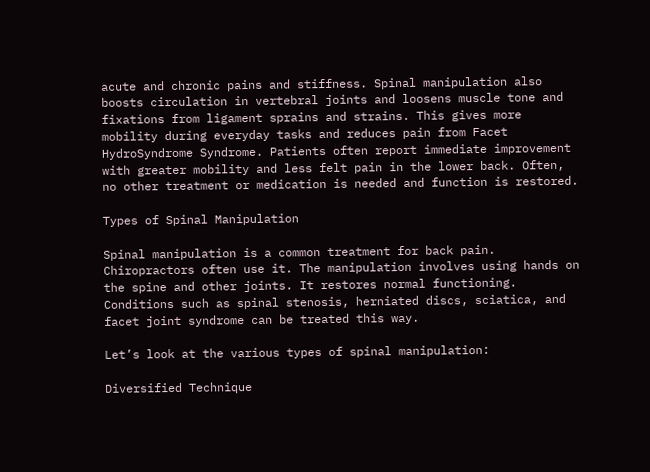acute and chronic pains and stiffness. Spinal manipulation also boosts circulation in vertebral joints and loosens muscle tone and fixations from ligament sprains and strains. This gives more mobility during everyday tasks and reduces pain from Facet HydroSyndrome Syndrome. Patients often report immediate improvement with greater mobility and less felt pain in the lower back. Often, no other treatment or medication is needed and function is restored.

Types of Spinal Manipulation

Spinal manipulation is a common treatment for back pain. Chiropractors often use it. The manipulation involves using hands on the spine and other joints. It restores normal functioning. Conditions such as spinal stenosis, herniated discs, sciatica, and facet joint syndrome can be treated this way.

Let’s look at the various types of spinal manipulation:

Diversified Technique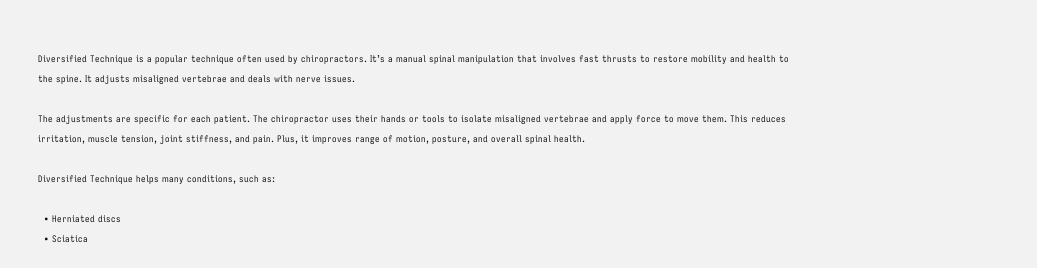Diversified Technique is a popular technique often used by chiropractors. It’s a manual spinal manipulation that involves fast thrusts to restore mobility and health to the spine. It adjusts misaligned vertebrae and deals with nerve issues.

The adjustments are specific for each patient. The chiropractor uses their hands or tools to isolate misaligned vertebrae and apply force to move them. This reduces irritation, muscle tension, joint stiffness, and pain. Plus, it improves range of motion, posture, and overall spinal health.

Diversified Technique helps many conditions, such as:

  • Herniated discs
  • Sciatica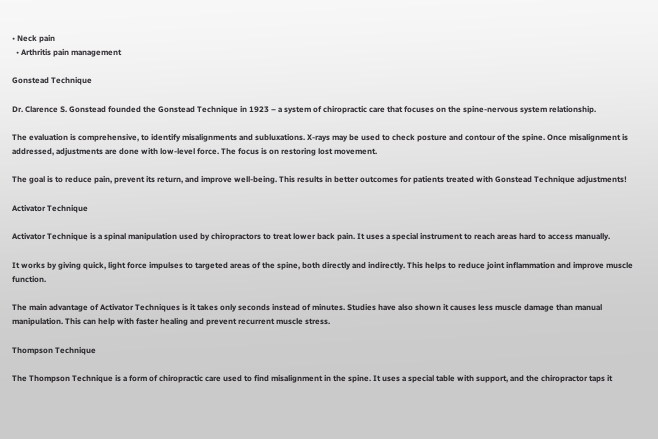• Neck pain
  • Arthritis pain management

Gonstead Technique

Dr. Clarence S. Gonstead founded the Gonstead Technique in 1923 – a system of chiropractic care that focuses on the spine-nervous system relationship.

The evaluation is comprehensive, to identify misalignments and subluxations. X-rays may be used to check posture and contour of the spine. Once misalignment is addressed, adjustments are done with low-level force. The focus is on restoring lost movement.

The goal is to reduce pain, prevent its return, and improve well-being. This results in better outcomes for patients treated with Gonstead Technique adjustments!

Activator Technique

Activator Technique is a spinal manipulation used by chiropractors to treat lower back pain. It uses a special instrument to reach areas hard to access manually.

It works by giving quick, light force impulses to targeted areas of the spine, both directly and indirectly. This helps to reduce joint inflammation and improve muscle function.

The main advantage of Activator Techniques is it takes only seconds instead of minutes. Studies have also shown it causes less muscle damage than manual manipulation. This can help with faster healing and prevent recurrent muscle stress.

Thompson Technique

The Thompson Technique is a form of chiropractic care used to find misalignment in the spine. It uses a special table with support, and the chiropractor taps it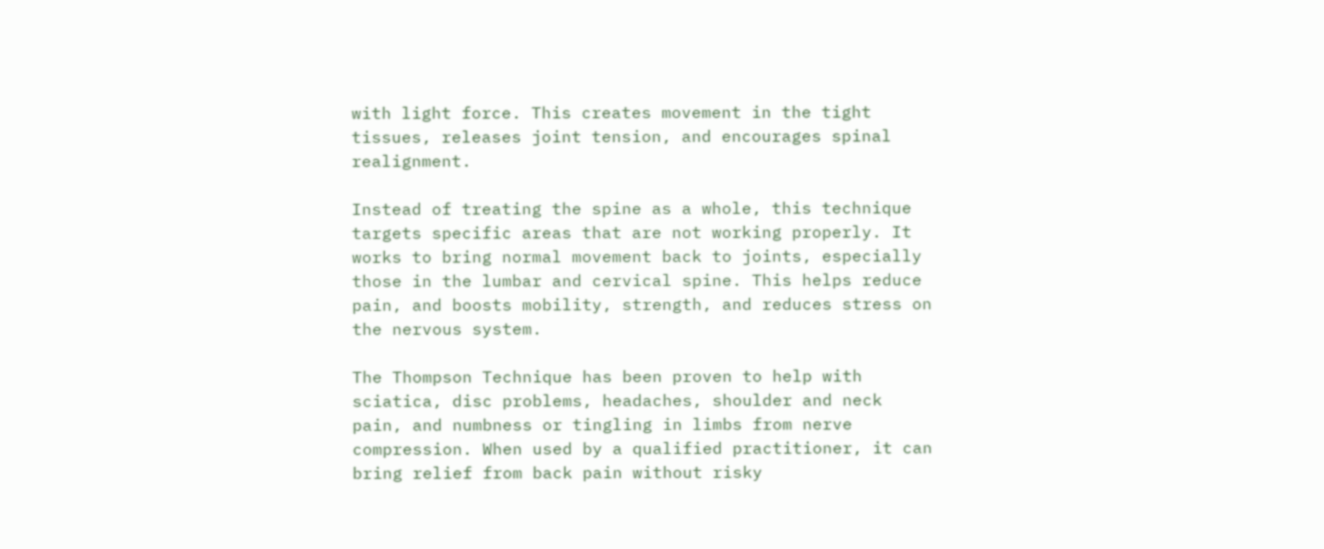with light force. This creates movement in the tight tissues, releases joint tension, and encourages spinal realignment.

Instead of treating the spine as a whole, this technique targets specific areas that are not working properly. It works to bring normal movement back to joints, especially those in the lumbar and cervical spine. This helps reduce pain, and boosts mobility, strength, and reduces stress on the nervous system.

The Thompson Technique has been proven to help with sciatica, disc problems, headaches, shoulder and neck pain, and numbness or tingling in limbs from nerve compression. When used by a qualified practitioner, it can bring relief from back pain without risky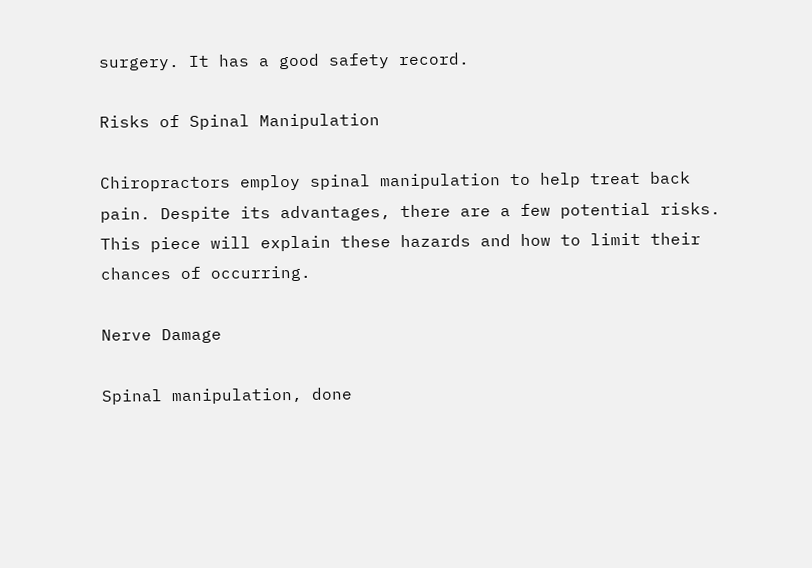surgery. It has a good safety record.

Risks of Spinal Manipulation

Chiropractors employ spinal manipulation to help treat back pain. Despite its advantages, there are a few potential risks. This piece will explain these hazards and how to limit their chances of occurring.

Nerve Damage

Spinal manipulation, done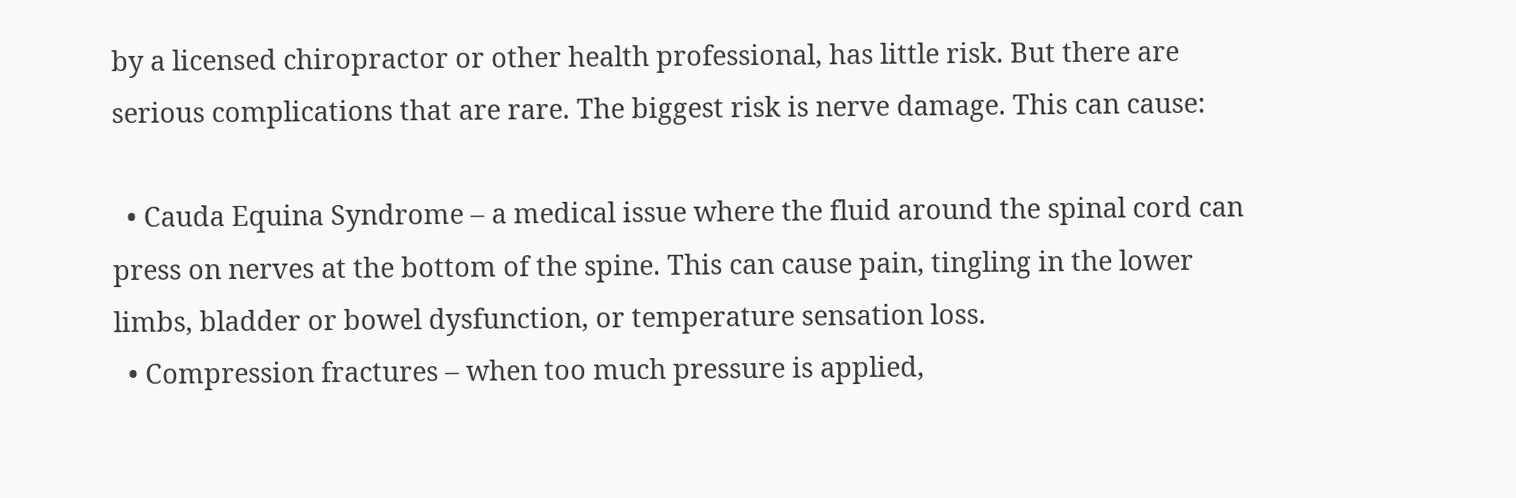by a licensed chiropractor or other health professional, has little risk. But there are serious complications that are rare. The biggest risk is nerve damage. This can cause:

  • Cauda Equina Syndrome – a medical issue where the fluid around the spinal cord can press on nerves at the bottom of the spine. This can cause pain, tingling in the lower limbs, bladder or bowel dysfunction, or temperature sensation loss.
  • Compression fractures – when too much pressure is applied,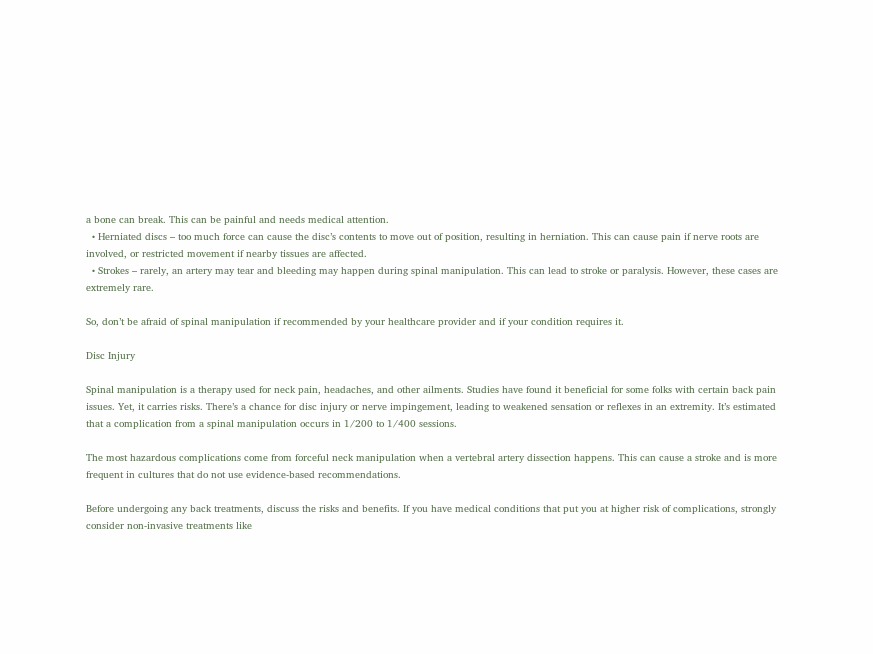a bone can break. This can be painful and needs medical attention.
  • Herniated discs – too much force can cause the disc’s contents to move out of position, resulting in herniation. This can cause pain if nerve roots are involved, or restricted movement if nearby tissues are affected.
  • Strokes – rarely, an artery may tear and bleeding may happen during spinal manipulation. This can lead to stroke or paralysis. However, these cases are extremely rare.

So, don’t be afraid of spinal manipulation if recommended by your healthcare provider and if your condition requires it.

Disc Injury

Spinal manipulation is a therapy used for neck pain, headaches, and other ailments. Studies have found it beneficial for some folks with certain back pain issues. Yet, it carries risks. There’s a chance for disc injury or nerve impingement, leading to weakened sensation or reflexes in an extremity. It’s estimated that a complication from a spinal manipulation occurs in 1/200 to 1/400 sessions.

The most hazardous complications come from forceful neck manipulation when a vertebral artery dissection happens. This can cause a stroke and is more frequent in cultures that do not use evidence-based recommendations.

Before undergoing any back treatments, discuss the risks and benefits. If you have medical conditions that put you at higher risk of complications, strongly consider non-invasive treatments like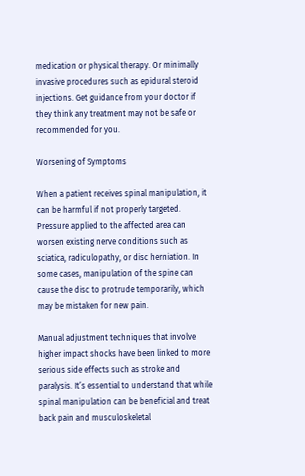medication or physical therapy. Or minimally invasive procedures such as epidural steroid injections. Get guidance from your doctor if they think any treatment may not be safe or recommended for you.

Worsening of Symptoms

When a patient receives spinal manipulation, it can be harmful if not properly targeted. Pressure applied to the affected area can worsen existing nerve conditions such as sciatica, radiculopathy, or disc herniation. In some cases, manipulation of the spine can cause the disc to protrude temporarily, which may be mistaken for new pain.

Manual adjustment techniques that involve higher impact shocks have been linked to more serious side effects such as stroke and paralysis. It’s essential to understand that while spinal manipulation can be beneficial and treat back pain and musculoskeletal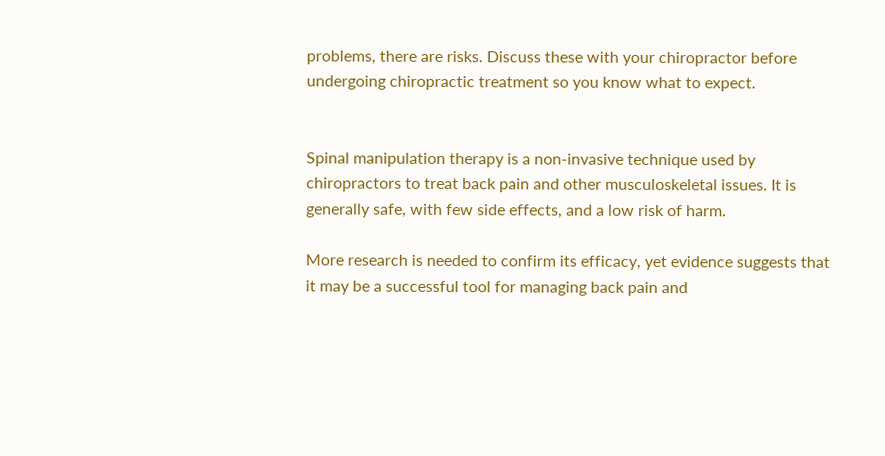problems, there are risks. Discuss these with your chiropractor before undergoing chiropractic treatment so you know what to expect.


Spinal manipulation therapy is a non-invasive technique used by chiropractors to treat back pain and other musculoskeletal issues. It is generally safe, with few side effects, and a low risk of harm.

More research is needed to confirm its efficacy, yet evidence suggests that it may be a successful tool for managing back pain and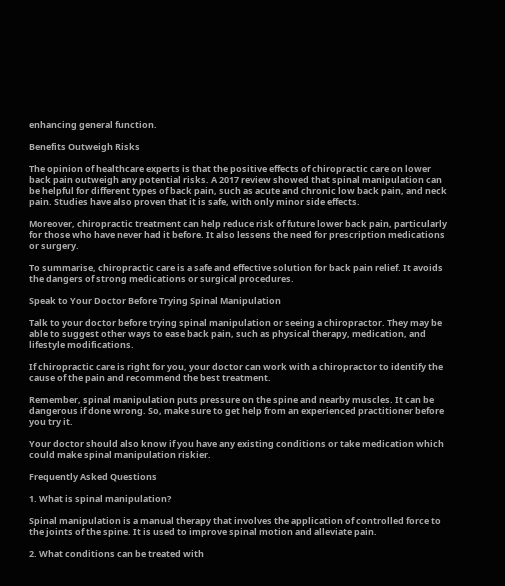enhancing general function.

Benefits Outweigh Risks

The opinion of healthcare experts is that the positive effects of chiropractic care on lower back pain outweigh any potential risks. A 2017 review showed that spinal manipulation can be helpful for different types of back pain, such as acute and chronic low back pain, and neck pain. Studies have also proven that it is safe, with only minor side effects.

Moreover, chiropractic treatment can help reduce risk of future lower back pain, particularly for those who have never had it before. It also lessens the need for prescription medications or surgery.

To summarise, chiropractic care is a safe and effective solution for back pain relief. It avoids the dangers of strong medications or surgical procedures.

Speak to Your Doctor Before Trying Spinal Manipulation

Talk to your doctor before trying spinal manipulation or seeing a chiropractor. They may be able to suggest other ways to ease back pain, such as physical therapy, medication, and lifestyle modifications.

If chiropractic care is right for you, your doctor can work with a chiropractor to identify the cause of the pain and recommend the best treatment.

Remember, spinal manipulation puts pressure on the spine and nearby muscles. It can be dangerous if done wrong. So, make sure to get help from an experienced practitioner before you try it.

Your doctor should also know if you have any existing conditions or take medication which could make spinal manipulation riskier.

Frequently Asked Questions

1. What is spinal manipulation?

Spinal manipulation is a manual therapy that involves the application of controlled force to the joints of the spine. It is used to improve spinal motion and alleviate pain.

2. What conditions can be treated with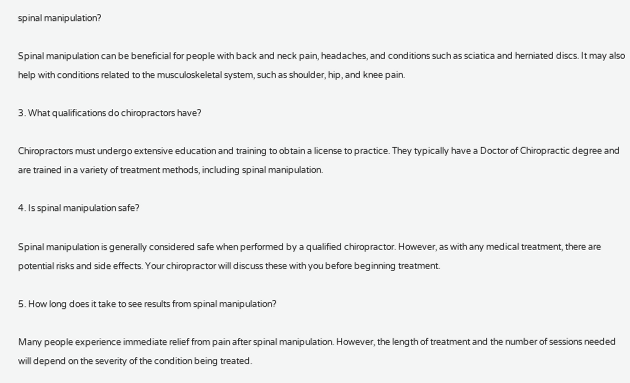spinal manipulation?

Spinal manipulation can be beneficial for people with back and neck pain, headaches, and conditions such as sciatica and herniated discs. It may also help with conditions related to the musculoskeletal system, such as shoulder, hip, and knee pain.

3. What qualifications do chiropractors have?

Chiropractors must undergo extensive education and training to obtain a license to practice. They typically have a Doctor of Chiropractic degree and are trained in a variety of treatment methods, including spinal manipulation.

4. Is spinal manipulation safe?

Spinal manipulation is generally considered safe when performed by a qualified chiropractor. However, as with any medical treatment, there are potential risks and side effects. Your chiropractor will discuss these with you before beginning treatment.

5. How long does it take to see results from spinal manipulation?

Many people experience immediate relief from pain after spinal manipulation. However, the length of treatment and the number of sessions needed will depend on the severity of the condition being treated.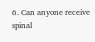6. Can anyone receive spinal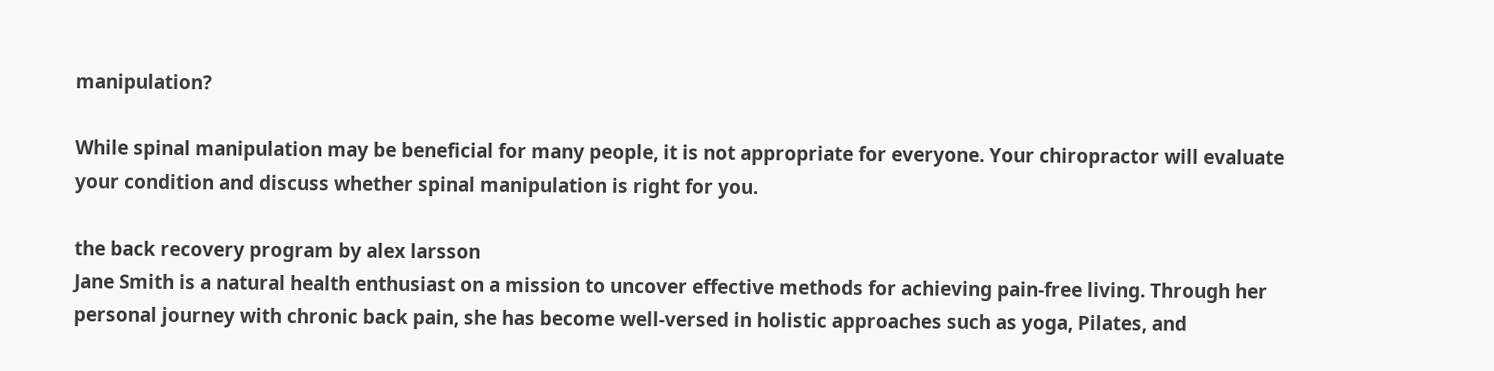manipulation?

While spinal manipulation may be beneficial for many people, it is not appropriate for everyone. Your chiropractor will evaluate your condition and discuss whether spinal manipulation is right for you.

the back recovery program by alex larsson
Jane Smith is a natural health enthusiast on a mission to uncover effective methods for achieving pain-free living. Through her personal journey with chronic back pain, she has become well-versed in holistic approaches such as yoga, Pilates, and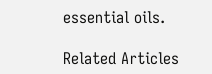essential oils.

Related Articles